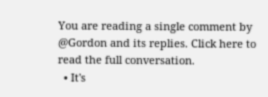You are reading a single comment by @Gordon and its replies. Click here to read the full conversation.
  • It's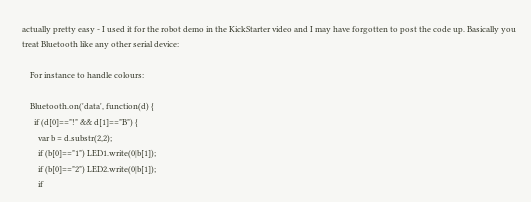actually pretty easy - I used it for the robot demo in the KickStarter video and I may have forgotten to post the code up. Basically you treat Bluetooth like any other serial device:

    For instance to handle colours:

    Bluetooth.on('data', function(d) {
      if (d[0]=="!" && d[1]=="B") {
        var b = d.substr(2,2);
        if (b[0]=="1") LED1.write(0|b[1]);
        if (b[0]=="2") LED2.write(0|b[1]);
        if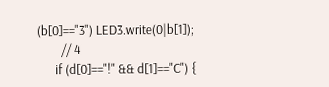(b[0]=="3") LED3.write(0|b[1]);
        // 4
      if (d[0]=="!" && d[1]=="C") {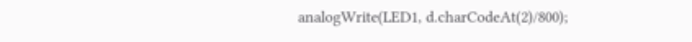analogWrite(LED1, d.charCodeAt(2)/800);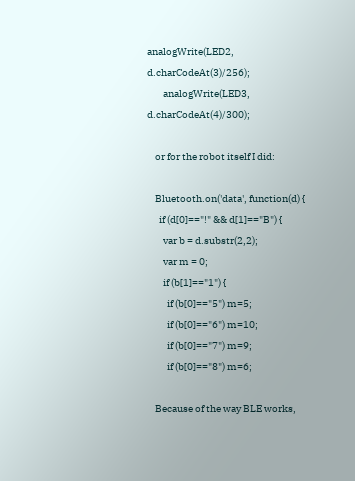analogWrite(LED2, d.charCodeAt(3)/256);
        analogWrite(LED3, d.charCodeAt(4)/300);

    or for the robot itself I did:

    Bluetooth.on('data', function(d) {
      if (d[0]=="!" && d[1]=="B") {
        var b = d.substr(2,2);
        var m = 0;
        if (b[1]=="1") {
          if (b[0]=="5") m=5;
          if (b[0]=="6") m=10;
          if (b[0]=="7") m=9;
          if (b[0]=="8") m=6;

    Because of the way BLE works,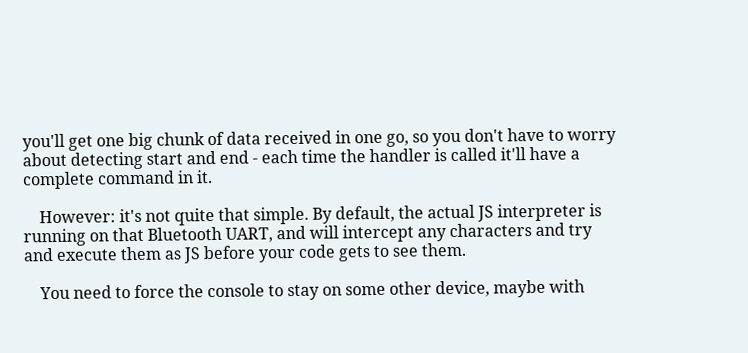you'll get one big chunk of data received in one go, so you don't have to worry about detecting start and end - each time the handler is called it'll have a complete command in it.

    However: it's not quite that simple. By default, the actual JS interpreter is running on that Bluetooth UART, and will intercept any characters and try and execute them as JS before your code gets to see them.

    You need to force the console to stay on some other device, maybe with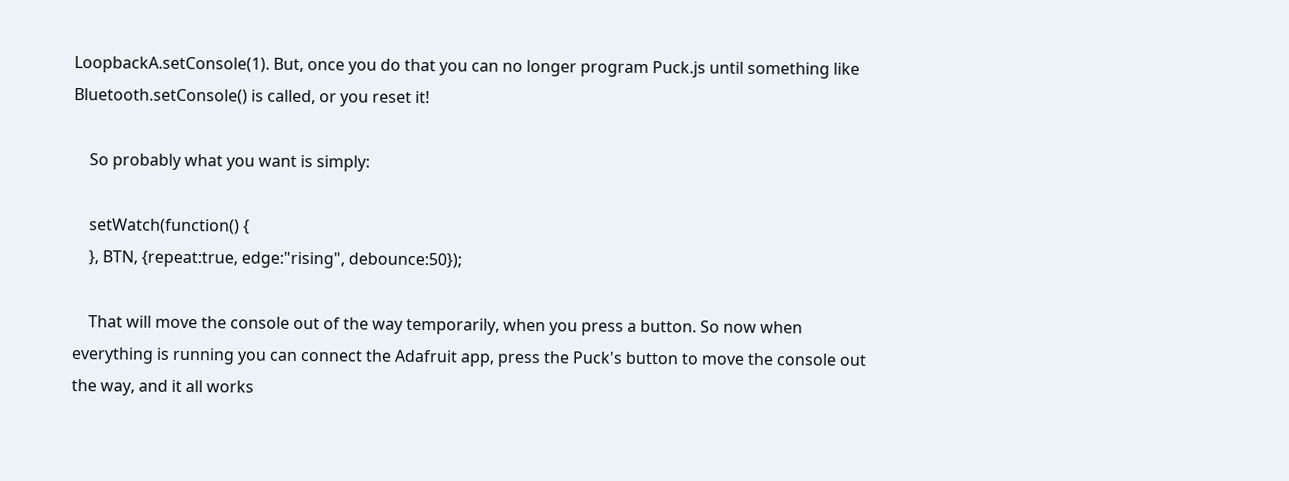LoopbackA.setConsole(1). But, once you do that you can no longer program Puck.js until something like Bluetooth.setConsole() is called, or you reset it!

    So probably what you want is simply:

    setWatch(function() {
    }, BTN, {repeat:true, edge:"rising", debounce:50});

    That will move the console out of the way temporarily, when you press a button. So now when everything is running you can connect the Adafruit app, press the Puck's button to move the console out the way, and it all works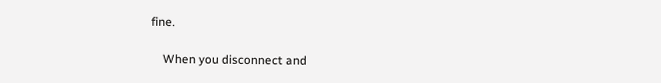fine.

    When you disconnect and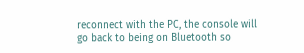reconnect with the PC, the console will go back to being on Bluetooth so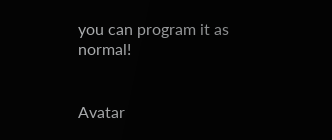you can program it as normal!


Avatar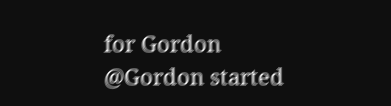for Gordon @Gordon started